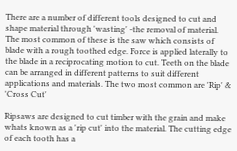There are a number of different tools designed to cut and shape material through 'wasting' -the removal of material. The most common of these is the saw which consists of  blade with a rough toothed edge. Force is applied laterally to the blade in a reciprocating motion to cut. Teeth on the blade can be arranged in different patterns to suit different applications and materials. The two most common are 'Rip' & 'Cross Cut'

Ripsaws are designed to cut timber with the grain and make whats known as a 'rip cut' into the material. The cutting edge of each tooth has a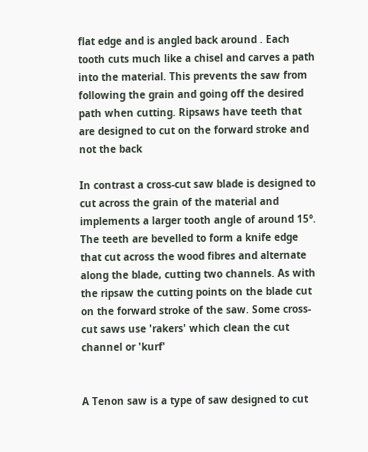flat edge and is angled back around . Each tooth cuts much like a chisel and carves a path into the material. This prevents the saw from following the grain and going off the desired path when cutting. Ripsaws have teeth that are designed to cut on the forward stroke and not the back

In contrast a cross-cut saw blade is designed to cut across the grain of the material and implements a larger tooth angle of around 15°. The teeth are bevelled to form a knife edge that cut across the wood fibres and alternate along the blade, cutting two channels. As with the ripsaw the cutting points on the blade cut on the forward stroke of the saw. Some cross-cut saws use 'rakers' which clean the cut channel or 'kurf'


A Tenon saw is a type of saw designed to cut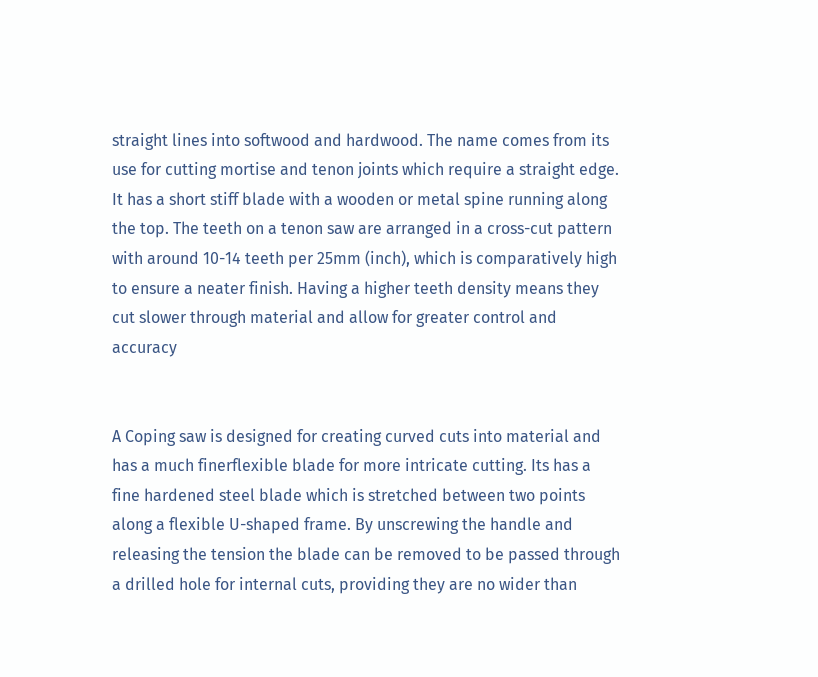straight lines into softwood and hardwood. The name comes from its use for cutting mortise and tenon joints which require a straight edge. It has a short stiff blade with a wooden or metal spine running along the top. The teeth on a tenon saw are arranged in a cross-cut pattern with around 10-14 teeth per 25mm (inch), which is comparatively high to ensure a neater finish. Having a higher teeth density means they cut slower through material and allow for greater control and accuracy


A Coping saw is designed for creating curved cuts into material and has a much finerflexible blade for more intricate cutting. Its has a fine hardened steel blade which is stretched between two points along a flexible U-shaped frame. By unscrewing the handle and releasing the tension the blade can be removed to be passed through a drilled hole for internal cuts, providing they are no wider than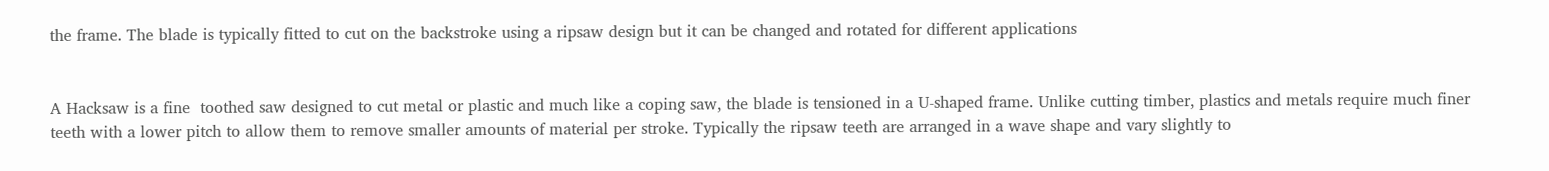the frame. The blade is typically fitted to cut on the backstroke using a ripsaw design but it can be changed and rotated for different applications


A Hacksaw is a fine  toothed saw designed to cut metal or plastic and much like a coping saw, the blade is tensioned in a U-shaped frame. Unlike cutting timber, plastics and metals require much finer teeth with a lower pitch to allow them to remove smaller amounts of material per stroke. Typically the ripsaw teeth are arranged in a wave shape and vary slightly to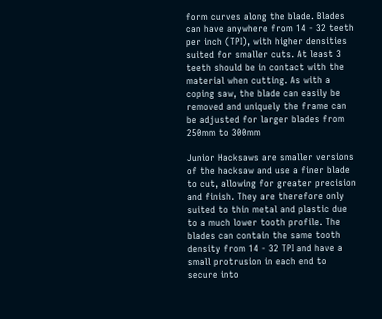form curves along the blade. Blades can have anywhere from 14 - 32 teeth per inch (TPI), with higher densities suited for smaller cuts. At least 3 teeth should be in contact with the material when cutting. As with a coping saw, the blade can easily be removed and uniquely the frame can be adjusted for larger blades from 250mm to 300mm

Junior Hacksaws are smaller versions of the hacksaw and use a finer blade to cut, allowing for greater precision and finish. They are therefore only suited to thin metal and plastic due to a much lower tooth profile. The blades can contain the same tooth density from 14 - 32 TPI and have a small protrusion in each end to secure into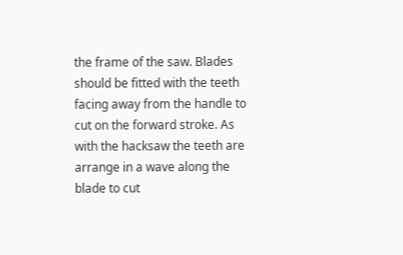the frame of the saw. Blades should be fitted with the teeth facing away from the handle to cut on the forward stroke. As with the hacksaw the teeth are arrange in a wave along the blade to cut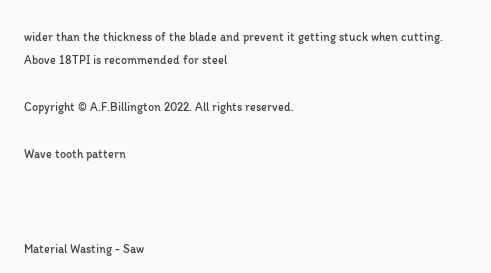wider than the thickness of the blade and prevent it getting stuck when cutting. Above 18TPI is recommended for steel

Copyright © A.F.Billington 2022. All rights reserved.

Wave tooth pattern



Material Wasting - Saw